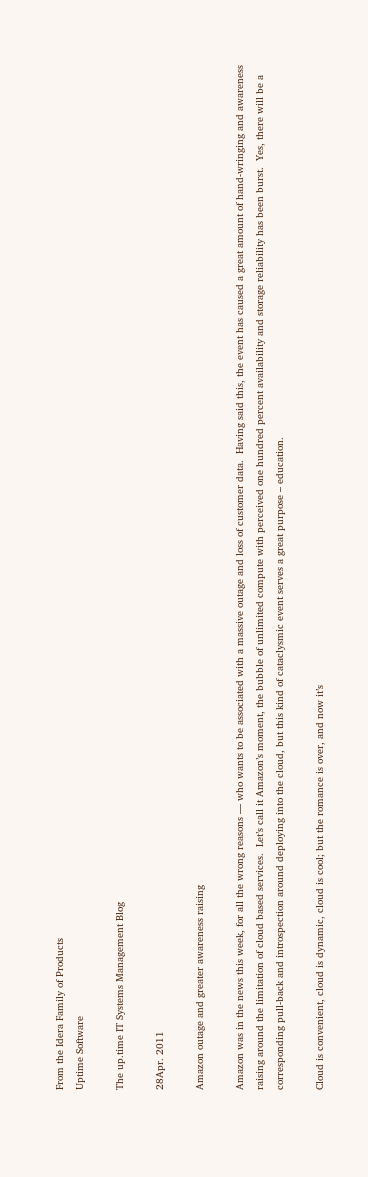From the Idera Family of Products
Uptime Software

The up.time IT Systems Management Blog

28Apr. 2011

Amazon outage and greater awareness raising

Amazon was in the news this week, for all the wrong reasons — who wants to be associated with a massive outage and loss of customer data.  Having said this, the event has caused a great amount of hand-wringing and awareness raising around the limitation of cloud based services.  Let’s call it Amazon’s moment, the bubble of unlimited compute with perceived one hundred percent availability and storage reliability has been burst.  Yes, there will be a corresponding pull-back and introspection around deploying into the cloud, but this kind of cataclysmic event serves a great purpose – education.

Cloud is convenient, cloud is dynamic, cloud is cool; but the romance is over, and now it’s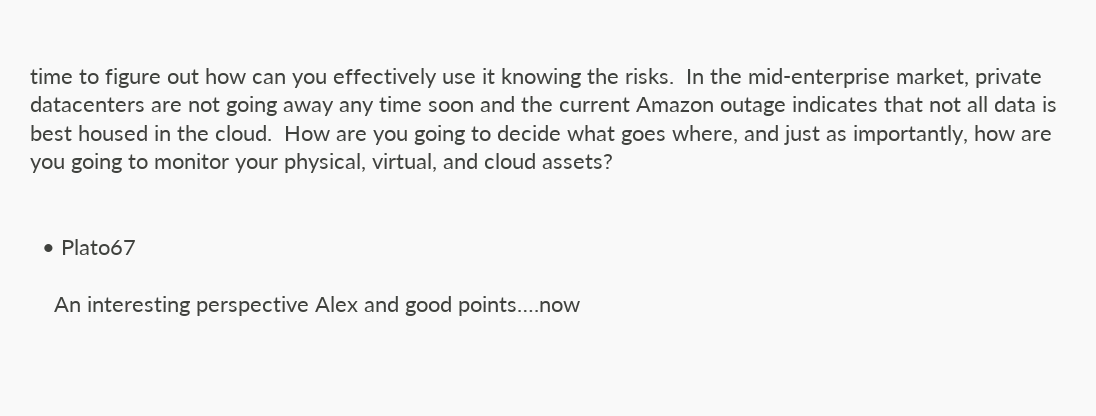time to figure out how can you effectively use it knowing the risks.  In the mid-enterprise market, private datacenters are not going away any time soon and the current Amazon outage indicates that not all data is best housed in the cloud.  How are you going to decide what goes where, and just as importantly, how are you going to monitor your physical, virtual, and cloud assets?


  • Plato67

    An interesting perspective Alex and good points….now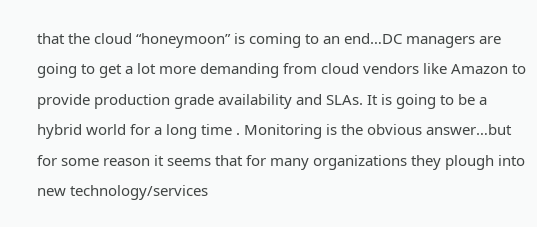that the cloud “honeymoon” is coming to an end…DC managers are going to get a lot more demanding from cloud vendors like Amazon to provide production grade availability and SLAs. It is going to be a hybrid world for a long time . Monitoring is the obvious answer…but for some reason it seems that for many organizations they plough into new technology/services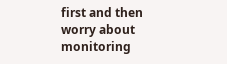first and then worry about monitoring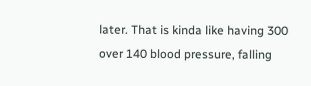later. That is kinda like having 300 over 140 blood pressure, falling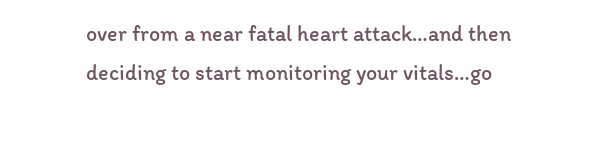over from a near fatal heart attack…and then deciding to start monitoring your vitals…go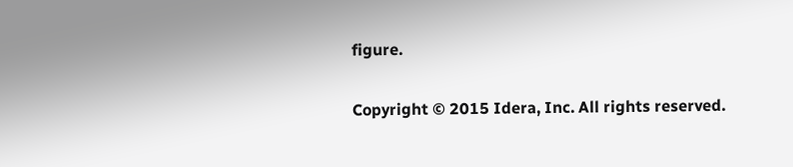figure.

Copyright © 2015 Idera, Inc. All rights reserved.